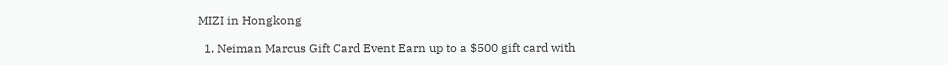MIZI in Hongkong

  1. Neiman Marcus Gift Card Event Earn up to a $500 gift card with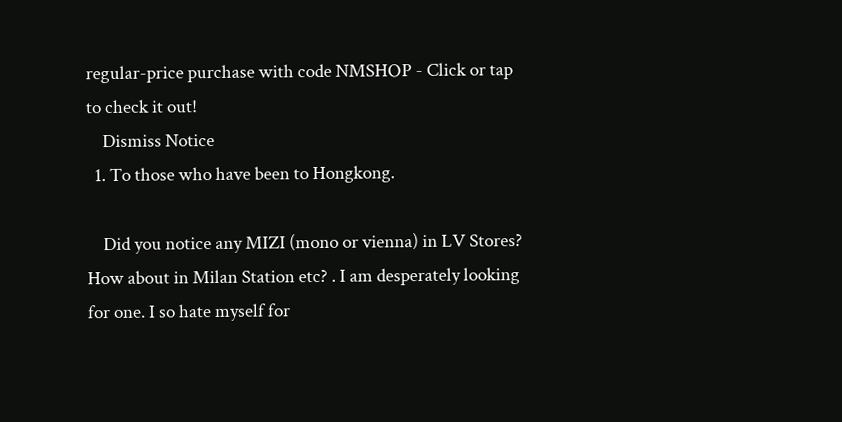regular-price purchase with code NMSHOP - Click or tap to check it out!
    Dismiss Notice
  1. To those who have been to Hongkong.

    Did you notice any MIZI (mono or vienna) in LV Stores? How about in Milan Station etc? . I am desperately looking for one. I so hate myself for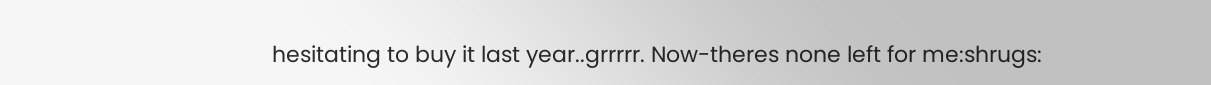hesitating to buy it last year..grrrrr. Now-theres none left for me:shrugs: